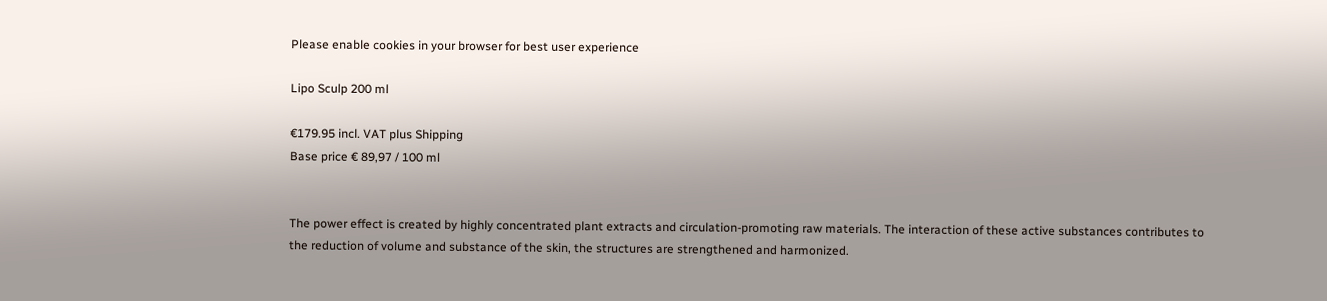Please enable cookies in your browser for best user experience

Lipo Sculp 200 ml

€179.95 incl. VAT plus Shipping
Base price € 89,97 / 100 ml


The power effect is created by highly concentrated plant extracts and circulation-promoting raw materials. The interaction of these active substances contributes to the reduction of volume and substance of the skin, the structures are strengthened and harmonized.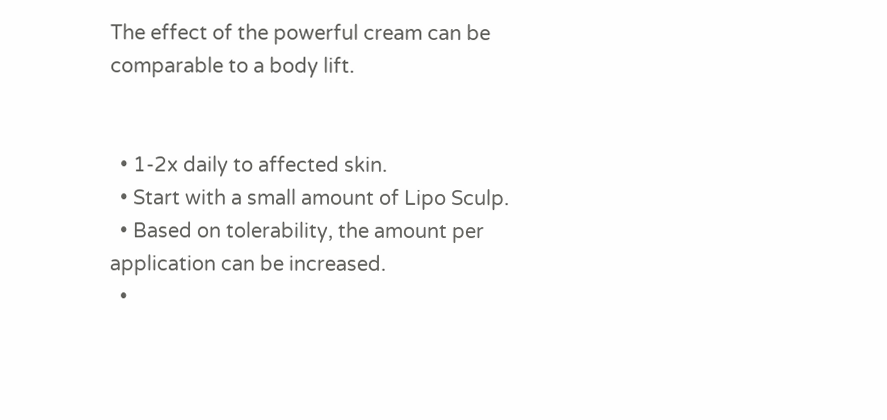The effect of the powerful cream can be comparable to a body lift.


  • 1-2x daily to affected skin.
  • Start with a small amount of Lipo Sculp.
  • Based on tolerability, the amount per application can be increased.
  •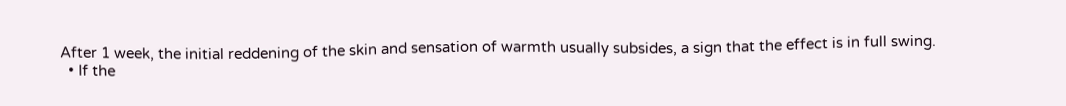After 1 week, the initial reddening of the skin and sensation of warmth usually subsides, a sign that the effect is in full swing.
  • If the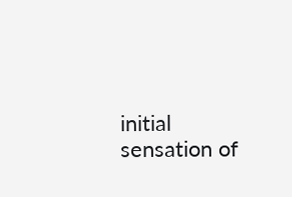initial sensation of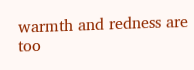warmth and redness are too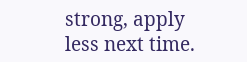strong, apply less next time.